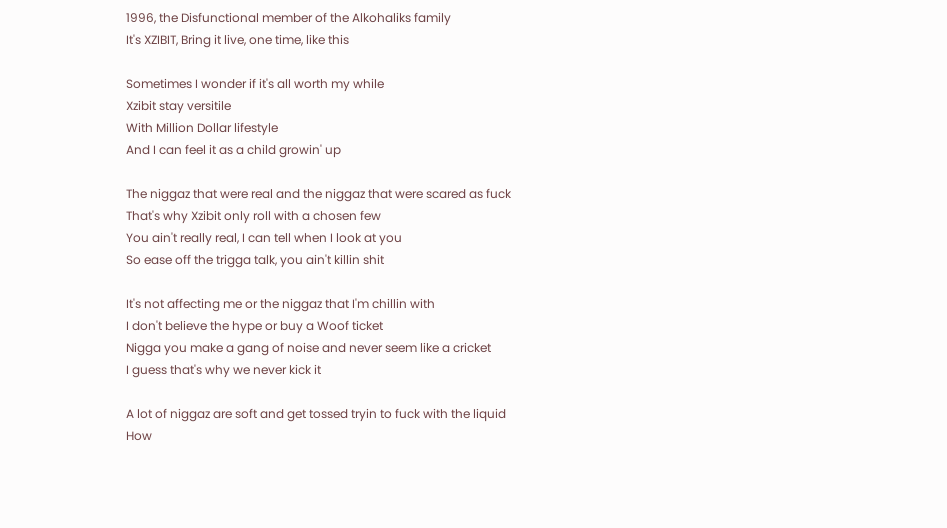1996, the Disfunctional member of the Alkohaliks family
It's XZIBIT, Bring it live, one time, like this

Sometimes I wonder if it's all worth my while
Xzibit stay versitile
With Million Dollar lifestyle
And I can feel it as a child growin' up

The niggaz that were real and the niggaz that were scared as fuck
That's why Xzibit only roll with a chosen few
You ain't really real, I can tell when I look at you
So ease off the trigga talk, you ain't killin shit

It's not affecting me or the niggaz that I'm chillin with
I don't believe the hype or buy a Woof ticket
Nigga you make a gang of noise and never seem like a cricket
I guess that's why we never kick it

A lot of niggaz are soft and get tossed tryin to fuck with the liquid
How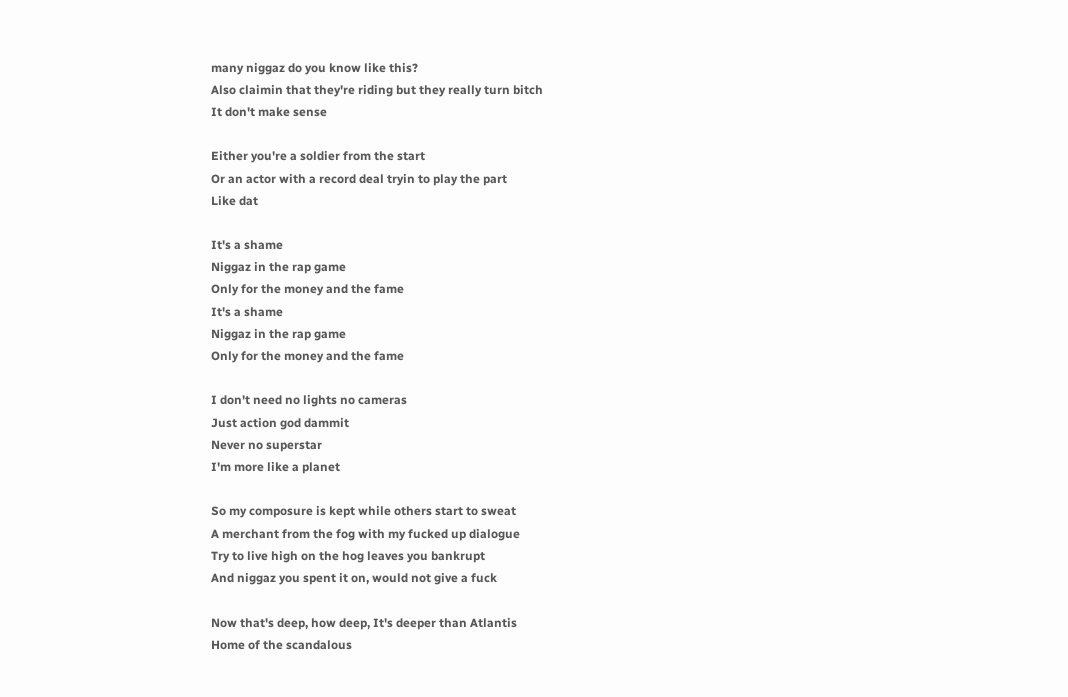many niggaz do you know like this?
Also claimin that they're riding but they really turn bitch
It don't make sense

Either you're a soldier from the start
Or an actor with a record deal tryin to play the part
Like dat

It's a shame
Niggaz in the rap game
Only for the money and the fame
It's a shame
Niggaz in the rap game
Only for the money and the fame

I don't need no lights no cameras
Just action god dammit
Never no superstar
I'm more like a planet

So my composure is kept while others start to sweat
A merchant from the fog with my fucked up dialogue
Try to live high on the hog leaves you bankrupt
And niggaz you spent it on, would not give a fuck

Now that's deep, how deep, It's deeper than Atlantis
Home of the scandalous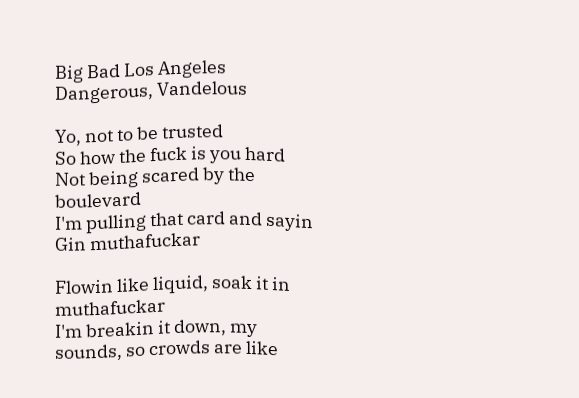Big Bad Los Angeles
Dangerous, Vandelous

Yo, not to be trusted
So how the fuck is you hard
Not being scared by the boulevard
I'm pulling that card and sayin Gin muthafuckar

Flowin like liquid, soak it in muthafuckar
I'm breakin it down, my sounds, so crowds are like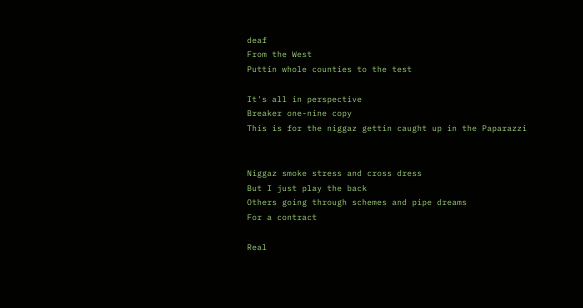deaf
From the West
Puttin whole counties to the test

It's all in perspective
Breaker one-nine copy
This is for the niggaz gettin caught up in the Paparazzi


Niggaz smoke stress and cross dress
But I just play the back
Others going through schemes and pipe dreams
For a contract

Real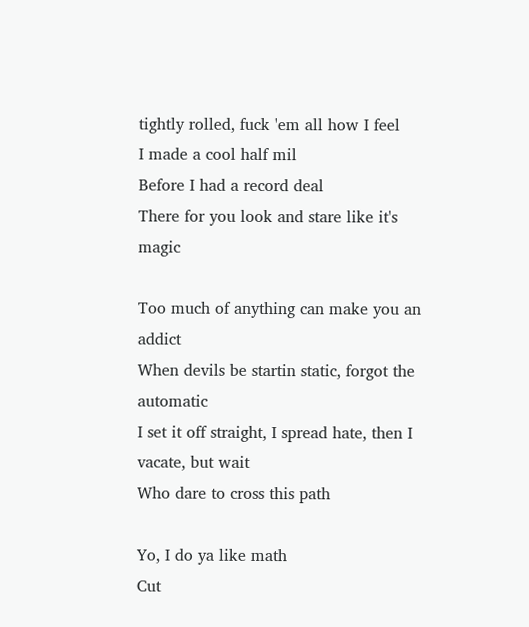tightly rolled, fuck 'em all how I feel
I made a cool half mil
Before I had a record deal
There for you look and stare like it's magic

Too much of anything can make you an addict
When devils be startin static, forgot the automatic
I set it off straight, I spread hate, then I vacate, but wait
Who dare to cross this path

Yo, I do ya like math
Cut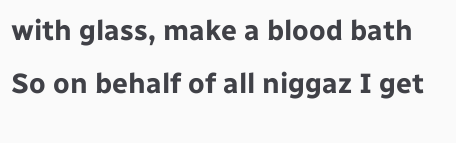with glass, make a blood bath
So on behalf of all niggaz I get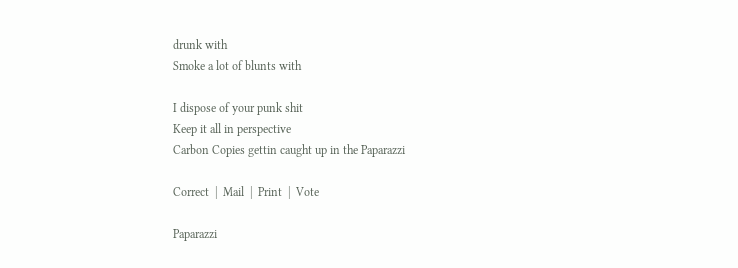drunk with
Smoke a lot of blunts with

I dispose of your punk shit
Keep it all in perspective
Carbon Copies gettin caught up in the Paparazzi

Correct  |  Mail  |  Print  |  Vote

Paparazzi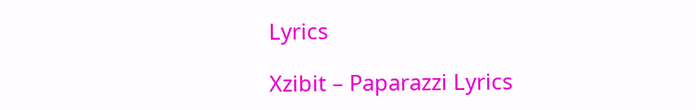Lyrics

Xzibit – Paparazzi Lyrics